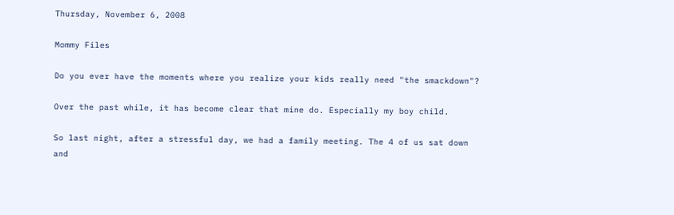Thursday, November 6, 2008

Mommy Files

Do you ever have the moments where you realize your kids really need "the smackdown"?

Over the past while, it has become clear that mine do. Especially my boy child.

So last night, after a stressful day, we had a family meeting. The 4 of us sat down and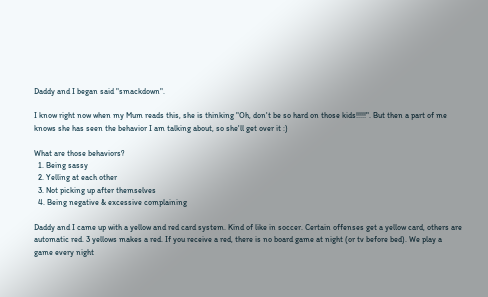Daddy and I began said "smackdown".

I know right now when my Mum reads this, she is thinking "Oh, don't be so hard on those kids!!!!!". But then a part of me knows she has seen the behavior I am talking about, so she'll get over it :)

What are those behaviors?
  1. Being sassy
  2. Yelling at each other
  3. Not picking up after themselves
  4. Being negative & excessive complaining

Daddy and I came up with a yellow and red card system. Kind of like in soccer. Certain offenses get a yellow card, others are automatic red. 3 yellows makes a red. If you receive a red, there is no board game at night (or tv before bed). We play a game every night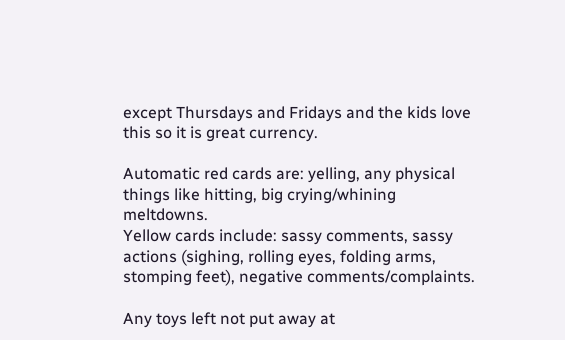except Thursdays and Fridays and the kids love this so it is great currency.

Automatic red cards are: yelling, any physical things like hitting, big crying/whining meltdowns.
Yellow cards include: sassy comments, sassy actions (sighing, rolling eyes, folding arms, stomping feet), negative comments/complaints.

Any toys left not put away at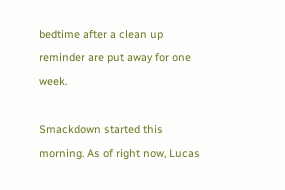bedtime after a clean up reminder are put away for one week.

Smackdown started this morning. As of right now, Lucas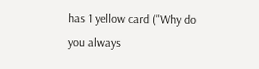has 1 yellow card ("Why do you always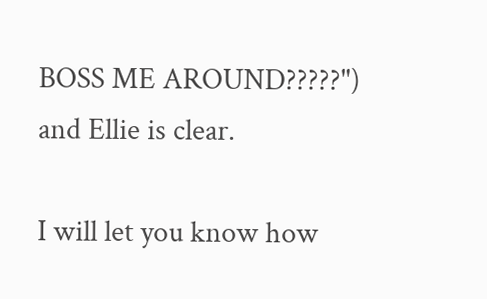BOSS ME AROUND?????") and Ellie is clear.

I will let you know how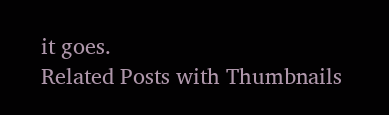it goes.
Related Posts with Thumbnails